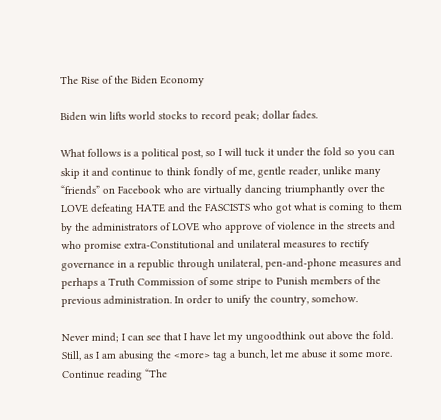The Rise of the Biden Economy

Biden win lifts world stocks to record peak; dollar fades.

What follows is a political post, so I will tuck it under the fold so you can skip it and continue to think fondly of me, gentle reader, unlike many “friends” on Facebook who are virtually dancing triumphantly over the LOVE defeating HATE and the FASCISTS who got what is coming to them by the administrators of LOVE who approve of violence in the streets and who promise extra-Constitutional and unilateral measures to rectify governance in a republic through unilateral, pen-and-phone measures and perhaps a Truth Commission of some stripe to Punish members of the previous administration. In order to unify the country, somehow.

Never mind; I can see that I have let my ungoodthink out above the fold. Still, as I am abusing the <more> tag a bunch, let me abuse it some more. Continue reading “The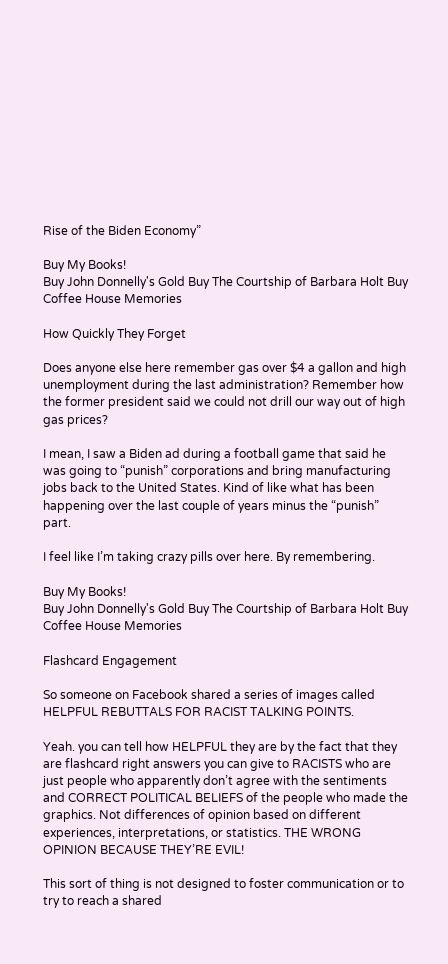Rise of the Biden Economy”

Buy My Books!
Buy John Donnelly's Gold Buy The Courtship of Barbara Holt Buy Coffee House Memories

How Quickly They Forget

Does anyone else here remember gas over $4 a gallon and high unemployment during the last administration? Remember how the former president said we could not drill our way out of high gas prices?

I mean, I saw a Biden ad during a football game that said he was going to “punish” corporations and bring manufacturing jobs back to the United States. Kind of like what has been happening over the last couple of years minus the “punish” part.

I feel like I’m taking crazy pills over here. By remembering.

Buy My Books!
Buy John Donnelly's Gold Buy The Courtship of Barbara Holt Buy Coffee House Memories

Flashcard Engagement

So someone on Facebook shared a series of images called HELPFUL REBUTTALS FOR RACIST TALKING POINTS.

Yeah. you can tell how HELPFUL they are by the fact that they are flashcard right answers you can give to RACISTS who are just people who apparently don’t agree with the sentiments and CORRECT POLITICAL BELIEFS of the people who made the graphics. Not differences of opinion based on different experiences, interpretations, or statistics. THE WRONG OPINION BECAUSE THEY’RE EVIL!

This sort of thing is not designed to foster communication or to try to reach a shared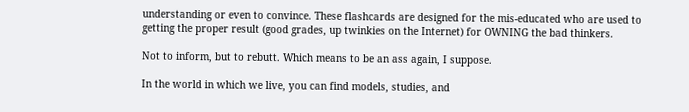understanding or even to convince. These flashcards are designed for the mis-educated who are used to getting the proper result (good grades, up twinkies on the Internet) for OWNING the bad thinkers.

Not to inform, but to rebutt. Which means to be an ass again, I suppose.

In the world in which we live, you can find models, studies, and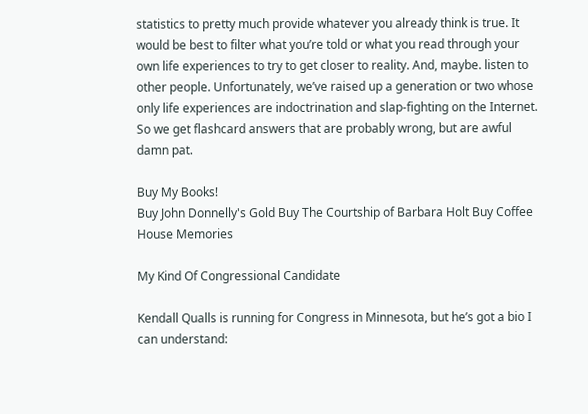statistics to pretty much provide whatever you already think is true. It would be best to filter what you’re told or what you read through your own life experiences to try to get closer to reality. And, maybe. listen to other people. Unfortunately, we’ve raised up a generation or two whose only life experiences are indoctrination and slap-fighting on the Internet. So we get flashcard answers that are probably wrong, but are awful damn pat.

Buy My Books!
Buy John Donnelly's Gold Buy The Courtship of Barbara Holt Buy Coffee House Memories

My Kind Of Congressional Candidate

Kendall Qualls is running for Congress in Minnesota, but he’s got a bio I can understand: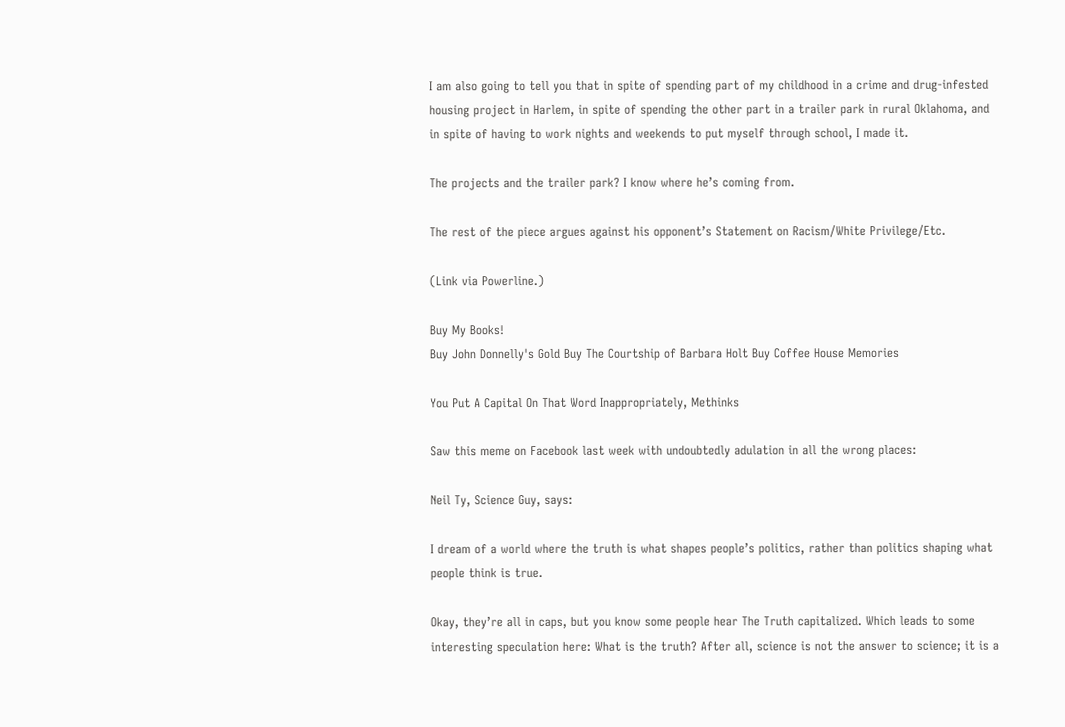I am also going to tell you that in spite of spending part of my childhood in a crime and drug-infested housing project in Harlem, in spite of spending the other part in a trailer park in rural Oklahoma, and in spite of having to work nights and weekends to put myself through school, I made it.

The projects and the trailer park? I know where he’s coming from.

The rest of the piece argues against his opponent’s Statement on Racism/White Privilege/Etc.

(Link via Powerline.)

Buy My Books!
Buy John Donnelly's Gold Buy The Courtship of Barbara Holt Buy Coffee House Memories

You Put A Capital On That Word Inappropriately, Methinks

Saw this meme on Facebook last week with undoubtedly adulation in all the wrong places:

Neil Ty, Science Guy, says:

I dream of a world where the truth is what shapes people’s politics, rather than politics shaping what people think is true.

Okay, they’re all in caps, but you know some people hear The Truth capitalized. Which leads to some interesting speculation here: What is the truth? After all, science is not the answer to science; it is a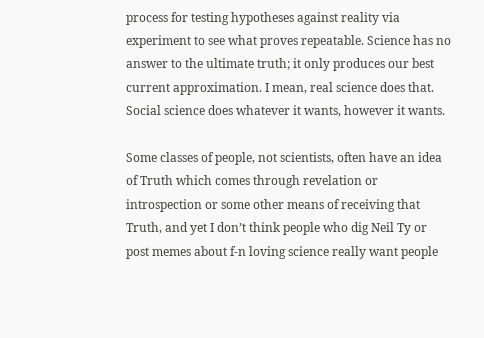process for testing hypotheses against reality via experiment to see what proves repeatable. Science has no answer to the ultimate truth; it only produces our best current approximation. I mean, real science does that. Social science does whatever it wants, however it wants.

Some classes of people, not scientists, often have an idea of Truth which comes through revelation or introspection or some other means of receiving that Truth, and yet I don’t think people who dig Neil Ty or post memes about f-n loving science really want people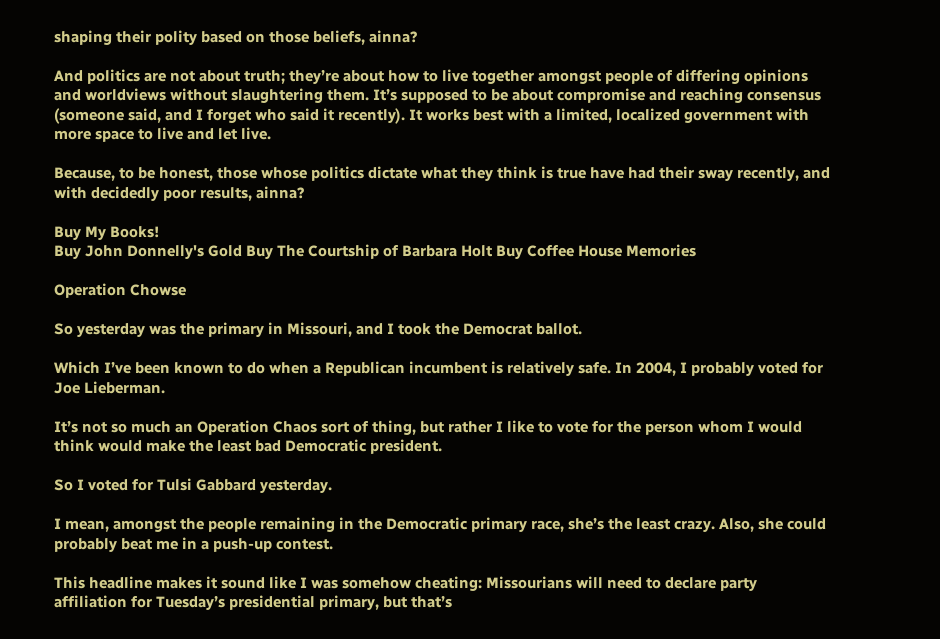shaping their polity based on those beliefs, ainna?

And politics are not about truth; they’re about how to live together amongst people of differing opinions and worldviews without slaughtering them. It’s supposed to be about compromise and reaching consensus (someone said, and I forget who said it recently). It works best with a limited, localized government with more space to live and let live.

Because, to be honest, those whose politics dictate what they think is true have had their sway recently, and with decidedly poor results, ainna?

Buy My Books!
Buy John Donnelly's Gold Buy The Courtship of Barbara Holt Buy Coffee House Memories

Operation Chowse

So yesterday was the primary in Missouri, and I took the Democrat ballot.

Which I’ve been known to do when a Republican incumbent is relatively safe. In 2004, I probably voted for Joe Lieberman.

It’s not so much an Operation Chaos sort of thing, but rather I like to vote for the person whom I would think would make the least bad Democratic president.

So I voted for Tulsi Gabbard yesterday.

I mean, amongst the people remaining in the Democratic primary race, she’s the least crazy. Also, she could probably beat me in a push-up contest.

This headline makes it sound like I was somehow cheating: Missourians will need to declare party affiliation for Tuesday’s presidential primary, but that’s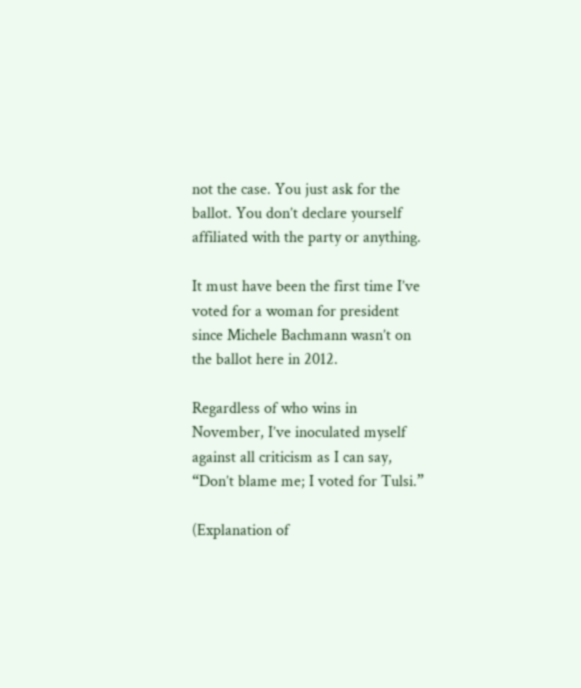not the case. You just ask for the ballot. You don’t declare yourself affiliated with the party or anything.

It must have been the first time I’ve voted for a woman for president since Michele Bachmann wasn’t on the ballot here in 2012.

Regardless of who wins in November, I’ve inoculated myself against all criticism as I can say, “Don’t blame me; I voted for Tulsi.”

(Explanation of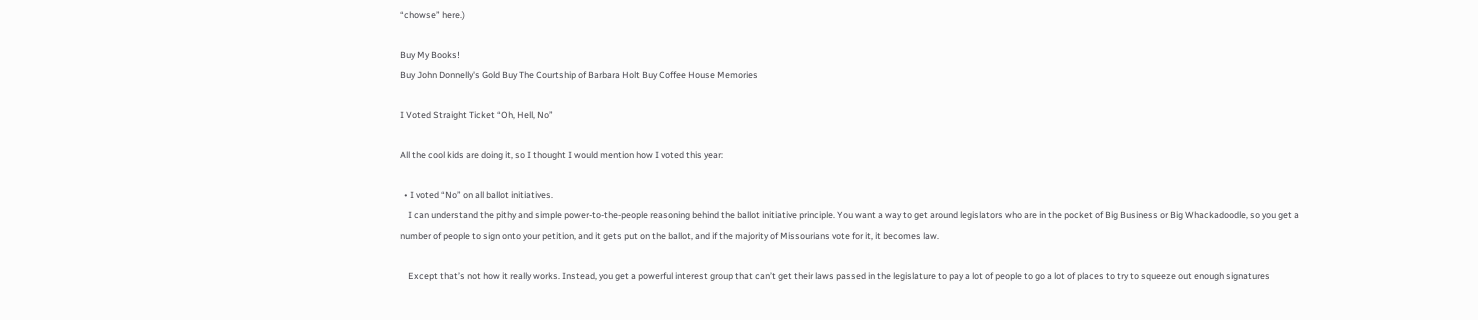“chowse” here.)

Buy My Books!
Buy John Donnelly's Gold Buy The Courtship of Barbara Holt Buy Coffee House Memories

I Voted Straight Ticket “Oh, Hell, No”

All the cool kids are doing it, so I thought I would mention how I voted this year:

  • I voted “No” on all ballot initiatives.
    I can understand the pithy and simple power-to-the-people reasoning behind the ballot initiative principle. You want a way to get around legislators who are in the pocket of Big Business or Big Whackadoodle, so you get a number of people to sign onto your petition, and it gets put on the ballot, and if the majority of Missourians vote for it, it becomes law.

    Except that’s not how it really works. Instead, you get a powerful interest group that can’t get their laws passed in the legislature to pay a lot of people to go a lot of places to try to squeeze out enough signatures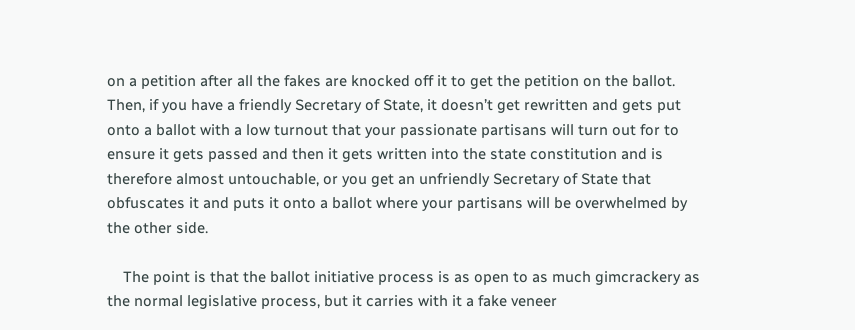on a petition after all the fakes are knocked off it to get the petition on the ballot. Then, if you have a friendly Secretary of State, it doesn’t get rewritten and gets put onto a ballot with a low turnout that your passionate partisans will turn out for to ensure it gets passed and then it gets written into the state constitution and is therefore almost untouchable, or you get an unfriendly Secretary of State that obfuscates it and puts it onto a ballot where your partisans will be overwhelmed by the other side.

    The point is that the ballot initiative process is as open to as much gimcrackery as the normal legislative process, but it carries with it a fake veneer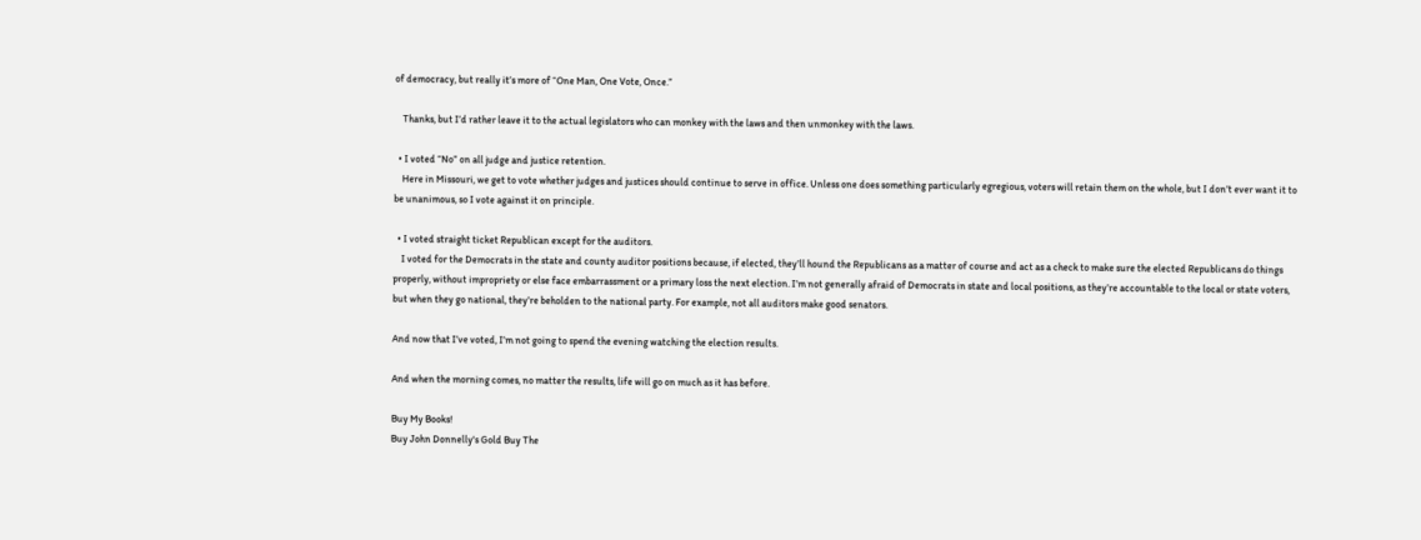of democracy, but really it’s more of “One Man, One Vote, Once.”

    Thanks, but I’d rather leave it to the actual legislators who can monkey with the laws and then unmonkey with the laws.

  • I voted “No” on all judge and justice retention.
    Here in Missouri, we get to vote whether judges and justices should continue to serve in office. Unless one does something particularly egregious, voters will retain them on the whole, but I don’t ever want it to be unanimous, so I vote against it on principle.

  • I voted straight ticket Republican except for the auditors.
    I voted for the Democrats in the state and county auditor positions because, if elected, they’ll hound the Republicans as a matter of course and act as a check to make sure the elected Republicans do things properly, without impropriety or else face embarrassment or a primary loss the next election. I’m not generally afraid of Democrats in state and local positions, as they’re accountable to the local or state voters, but when they go national, they’re beholden to the national party. For example, not all auditors make good senators.

And now that I’ve voted, I’m not going to spend the evening watching the election results.

And when the morning comes, no matter the results, life will go on much as it has before.

Buy My Books!
Buy John Donnelly's Gold Buy The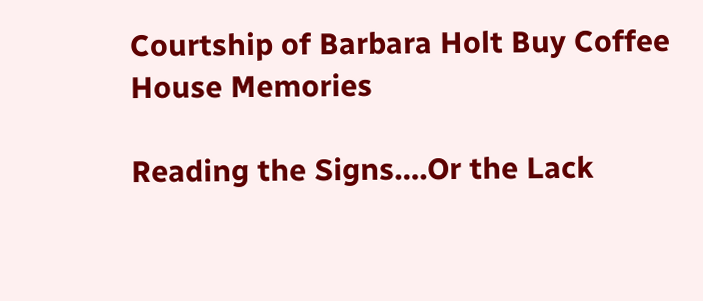Courtship of Barbara Holt Buy Coffee House Memories

Reading the Signs….Or the Lack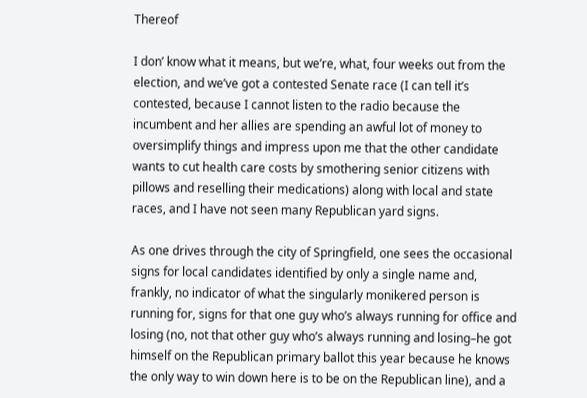Thereof

I don’ know what it means, but we’re, what, four weeks out from the election, and we’ve got a contested Senate race (I can tell it’s contested, because I cannot listen to the radio because the incumbent and her allies are spending an awful lot of money to oversimplify things and impress upon me that the other candidate wants to cut health care costs by smothering senior citizens with pillows and reselling their medications) along with local and state races, and I have not seen many Republican yard signs.

As one drives through the city of Springfield, one sees the occasional signs for local candidates identified by only a single name and, frankly, no indicator of what the singularly monikered person is running for, signs for that one guy who’s always running for office and losing (no, not that other guy who’s always running and losing–he got himself on the Republican primary ballot this year because he knows the only way to win down here is to be on the Republican line), and a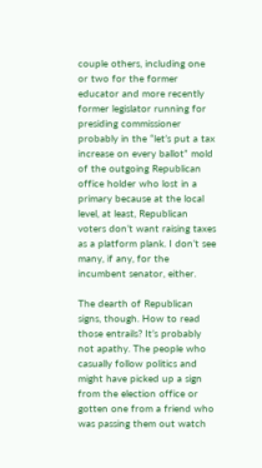couple others, including one or two for the former educator and more recently former legislator running for presiding commissioner probably in the “let’s put a tax increase on every ballot” mold of the outgoing Republican office holder who lost in a primary because at the local level, at least, Republican voters don’t want raising taxes as a platform plank. I don’t see many, if any, for the incumbent senator, either.

The dearth of Republican signs, though. How to read those entrails? It’s probably not apathy. The people who casually follow politics and might have picked up a sign from the election office or gotten one from a friend who was passing them out watch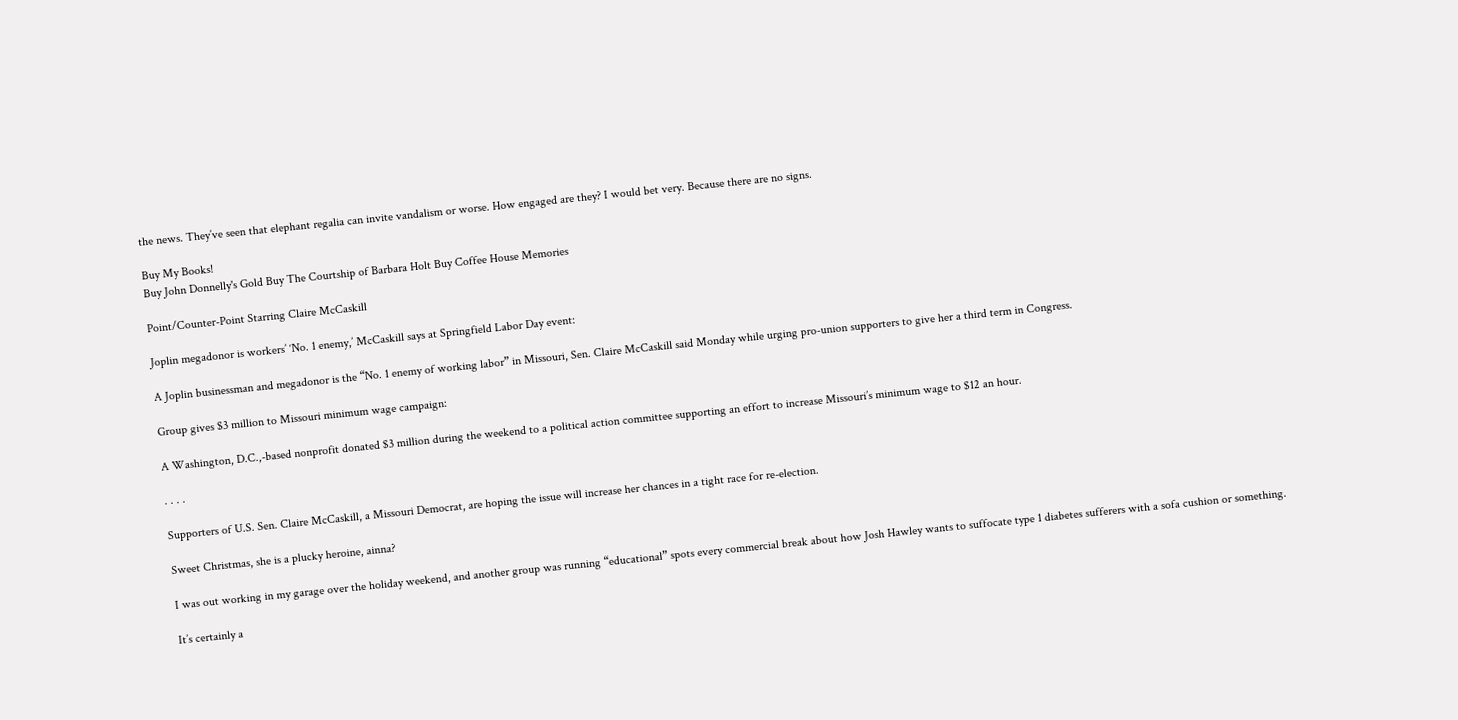the news. They’ve seen that elephant regalia can invite vandalism or worse. How engaged are they? I would bet very. Because there are no signs.

Buy My Books!
Buy John Donnelly's Gold Buy The Courtship of Barbara Holt Buy Coffee House Memories

Point/Counter-Point Starring Claire McCaskill

Joplin megadonor is workers’ ‘No. 1 enemy,’ McCaskill says at Springfield Labor Day event:

A Joplin businessman and megadonor is the “No. 1 enemy of working labor” in Missouri, Sen. Claire McCaskill said Monday while urging pro-union supporters to give her a third term in Congress.

Group gives $3 million to Missouri minimum wage campaign:

A Washington, D.C.,-based nonprofit donated $3 million during the weekend to a political action committee supporting an effort to increase Missouri’s minimum wage to $12 an hour.

. . . .

Supporters of U.S. Sen. Claire McCaskill, a Missouri Democrat, are hoping the issue will increase her chances in a tight race for re-election.

Sweet Christmas, she is a plucky heroine, ainna?

I was out working in my garage over the holiday weekend, and another group was running “educational” spots every commercial break about how Josh Hawley wants to suffocate type 1 diabetes sufferers with a sofa cushion or something.

It’s certainly a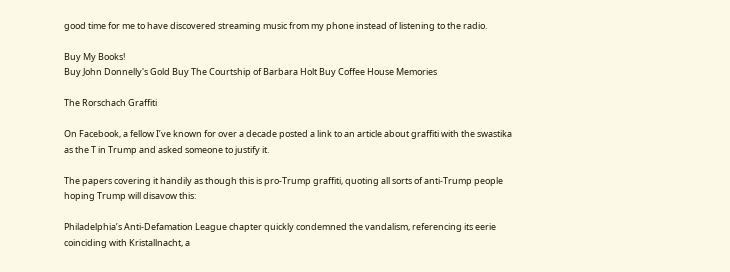good time for me to have discovered streaming music from my phone instead of listening to the radio.

Buy My Books!
Buy John Donnelly's Gold Buy The Courtship of Barbara Holt Buy Coffee House Memories

The Rorschach Graffiti

On Facebook, a fellow I’ve known for over a decade posted a link to an article about graffiti with the swastika as the T in Trump and asked someone to justify it.

The papers covering it handily as though this is pro-Trump graffiti, quoting all sorts of anti-Trump people hoping Trump will disavow this:

Philadelphia’s Anti-Defamation League chapter quickly condemned the vandalism, referencing its eerie coinciding with Kristallnacht, a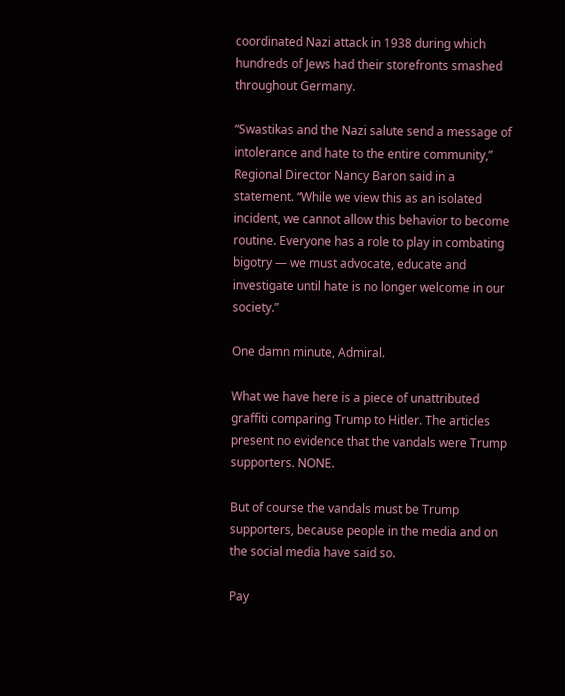coordinated Nazi attack in 1938 during which hundreds of Jews had their storefronts smashed throughout Germany.

“Swastikas and the Nazi salute send a message of intolerance and hate to the entire community,” Regional Director Nancy Baron said in a statement. “While we view this as an isolated incident, we cannot allow this behavior to become routine. Everyone has a role to play in combating bigotry — we must advocate, educate and investigate until hate is no longer welcome in our society.”

One damn minute, Admiral.

What we have here is a piece of unattributed graffiti comparing Trump to Hitler. The articles present no evidence that the vandals were Trump supporters. NONE.

But of course the vandals must be Trump supporters, because people in the media and on the social media have said so.

Pay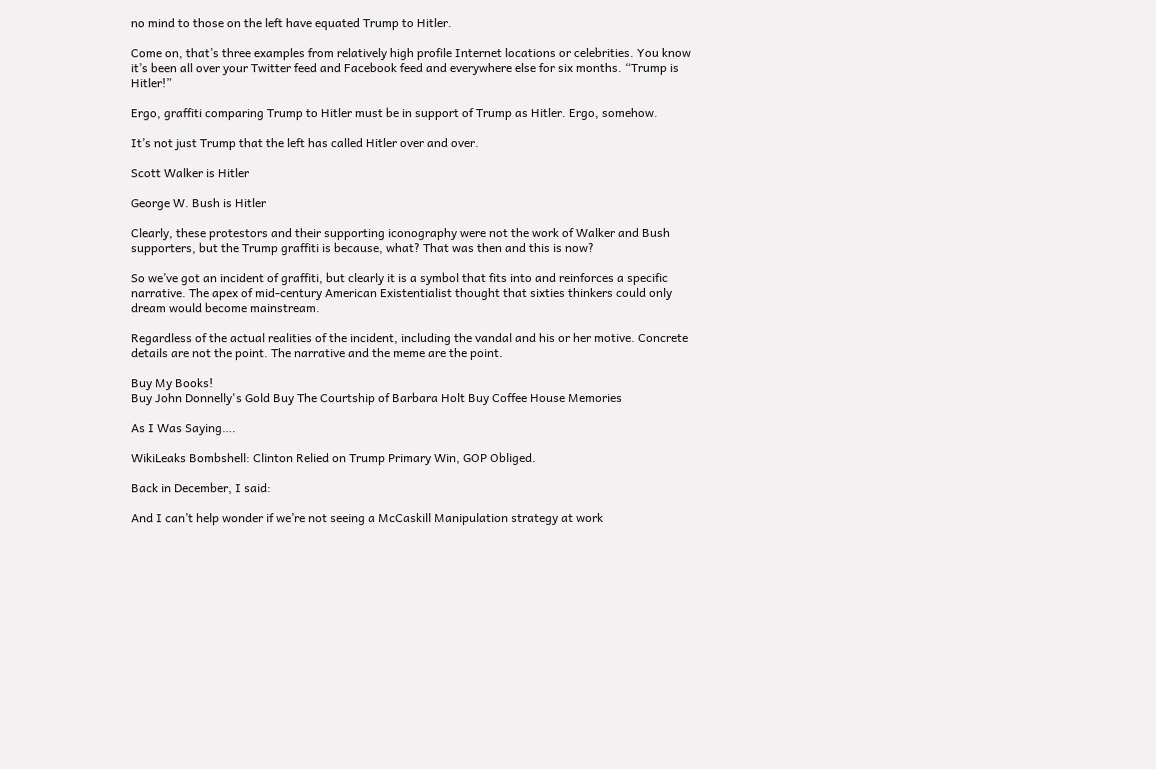no mind to those on the left have equated Trump to Hitler.

Come on, that’s three examples from relatively high profile Internet locations or celebrities. You know it’s been all over your Twitter feed and Facebook feed and everywhere else for six months. “Trump is Hitler!”

Ergo, graffiti comparing Trump to Hitler must be in support of Trump as Hitler. Ergo, somehow.

It’s not just Trump that the left has called Hitler over and over.

Scott Walker is Hitler

George W. Bush is Hitler

Clearly, these protestors and their supporting iconography were not the work of Walker and Bush supporters, but the Trump graffiti is because, what? That was then and this is now?

So we’ve got an incident of graffiti, but clearly it is a symbol that fits into and reinforces a specific narrative. The apex of mid-century American Existentialist thought that sixties thinkers could only dream would become mainstream.

Regardless of the actual realities of the incident, including the vandal and his or her motive. Concrete details are not the point. The narrative and the meme are the point.

Buy My Books!
Buy John Donnelly's Gold Buy The Courtship of Barbara Holt Buy Coffee House Memories

As I Was Saying….

WikiLeaks Bombshell: Clinton Relied on Trump Primary Win, GOP Obliged.

Back in December, I said:

And I can’t help wonder if we’re not seeing a McCaskill Manipulation strategy at work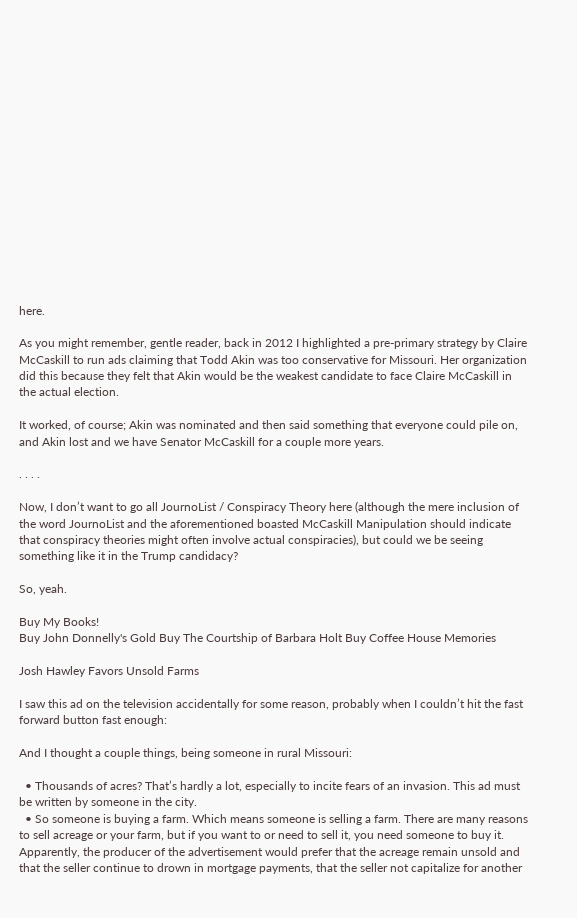here.

As you might remember, gentle reader, back in 2012 I highlighted a pre-primary strategy by Claire McCaskill to run ads claiming that Todd Akin was too conservative for Missouri. Her organization did this because they felt that Akin would be the weakest candidate to face Claire McCaskill in the actual election.

It worked, of course; Akin was nominated and then said something that everyone could pile on, and Akin lost and we have Senator McCaskill for a couple more years.

. . . .

Now, I don’t want to go all JournoList / Conspiracy Theory here (although the mere inclusion of the word JournoList and the aforementioned boasted McCaskill Manipulation should indicate that conspiracy theories might often involve actual conspiracies), but could we be seeing something like it in the Trump candidacy?

So, yeah.

Buy My Books!
Buy John Donnelly's Gold Buy The Courtship of Barbara Holt Buy Coffee House Memories

Josh Hawley Favors Unsold Farms

I saw this ad on the television accidentally for some reason, probably when I couldn’t hit the fast forward button fast enough:

And I thought a couple things, being someone in rural Missouri:

  • Thousands of acres? That’s hardly a lot, especially to incite fears of an invasion. This ad must be written by someone in the city.
  • So someone is buying a farm. Which means someone is selling a farm. There are many reasons to sell acreage or your farm, but if you want to or need to sell it, you need someone to buy it. Apparently, the producer of the advertisement would prefer that the acreage remain unsold and that the seller continue to drown in mortgage payments, that the seller not capitalize for another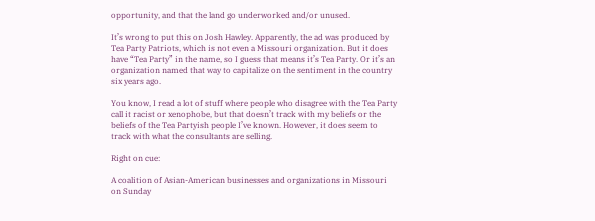opportunity, and that the land go underworked and/or unused.

It’s wrong to put this on Josh Hawley. Apparently, the ad was produced by Tea Party Patriots, which is not even a Missouri organization. But it does have “Tea Party” in the name, so I guess that means it’s Tea Party. Or it’s an organization named that way to capitalize on the sentiment in the country six years ago.

You know, I read a lot of stuff where people who disagree with the Tea Party call it racist or xenophobe, but that doesn’t track with my beliefs or the beliefs of the Tea Partyish people I’ve known. However, it does seem to track with what the consultants are selling.

Right on cue:

A coalition of Asian-American businesses and organizations in Missouri on Sunday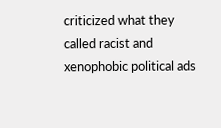criticized what they called racist and xenophobic political ads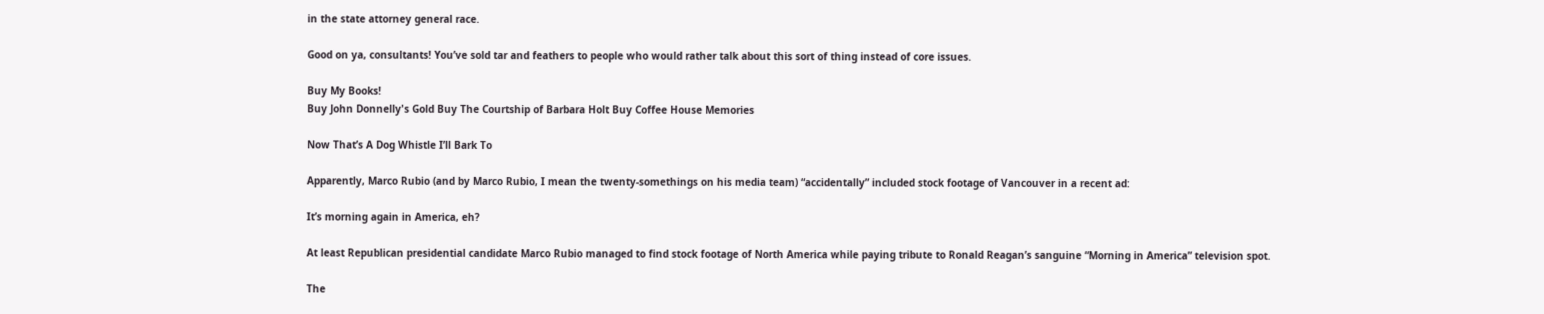in the state attorney general race.

Good on ya, consultants! You’ve sold tar and feathers to people who would rather talk about this sort of thing instead of core issues.

Buy My Books!
Buy John Donnelly's Gold Buy The Courtship of Barbara Holt Buy Coffee House Memories

Now That’s A Dog Whistle I’ll Bark To

Apparently, Marco Rubio (and by Marco Rubio, I mean the twenty-somethings on his media team) “accidentally” included stock footage of Vancouver in a recent ad:

It’s morning again in America, eh?

At least Republican presidential candidate Marco Rubio managed to find stock footage of North America while paying tribute to Ronald Reagan’s sanguine “Morning in America” television spot.

The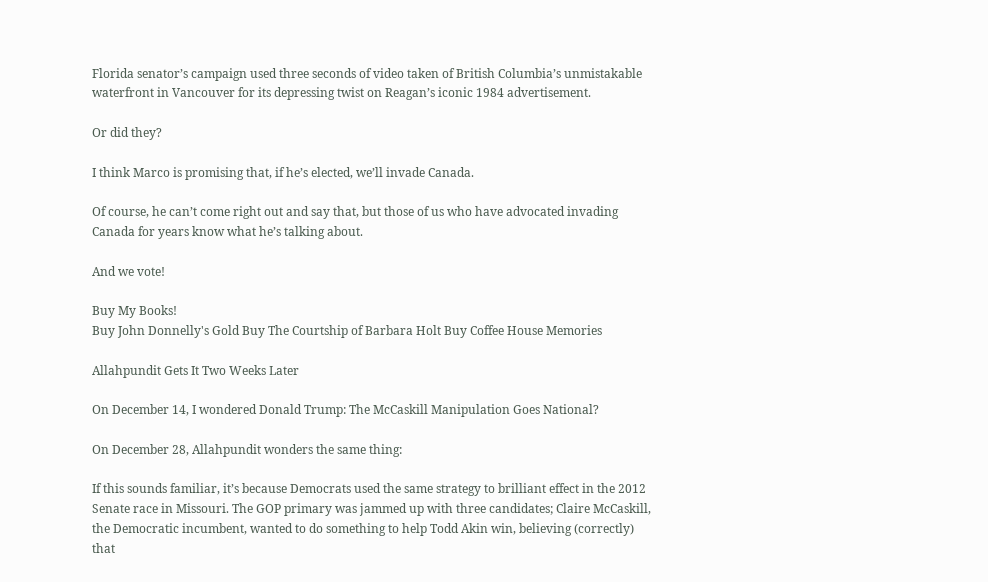Florida senator’s campaign used three seconds of video taken of British Columbia’s unmistakable waterfront in Vancouver for its depressing twist on Reagan’s iconic 1984 advertisement.

Or did they?

I think Marco is promising that, if he’s elected, we’ll invade Canada.

Of course, he can’t come right out and say that, but those of us who have advocated invading Canada for years know what he’s talking about.

And we vote!

Buy My Books!
Buy John Donnelly's Gold Buy The Courtship of Barbara Holt Buy Coffee House Memories

Allahpundit Gets It Two Weeks Later

On December 14, I wondered Donald Trump: The McCaskill Manipulation Goes National?

On December 28, Allahpundit wonders the same thing:

If this sounds familiar, it’s because Democrats used the same strategy to brilliant effect in the 2012 Senate race in Missouri. The GOP primary was jammed up with three candidates; Claire McCaskill, the Democratic incumbent, wanted to do something to help Todd Akin win, believing (correctly) that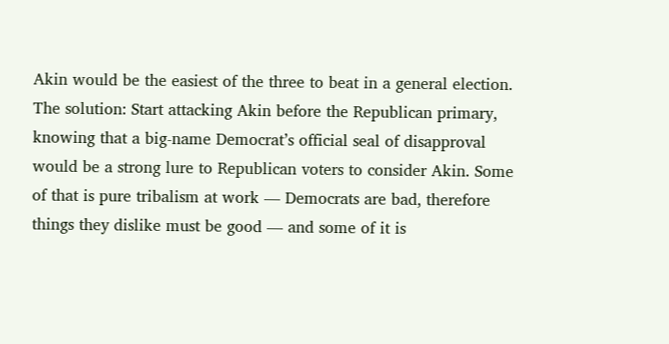Akin would be the easiest of the three to beat in a general election. The solution: Start attacking Akin before the Republican primary, knowing that a big-name Democrat’s official seal of disapproval would be a strong lure to Republican voters to consider Akin. Some of that is pure tribalism at work — Democrats are bad, therefore things they dislike must be good — and some of it is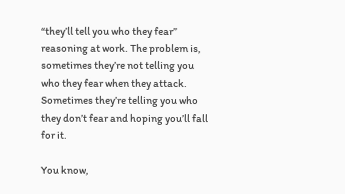“they’ll tell you who they fear” reasoning at work. The problem is, sometimes they’re not telling you who they fear when they attack. Sometimes they’re telling you who they don’t fear and hoping you’ll fall for it.

You know,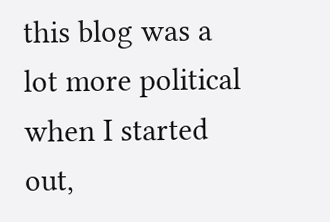this blog was a lot more political when I started out,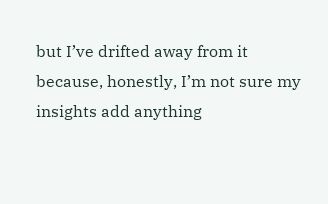but I’ve drifted away from it because, honestly, I’m not sure my insights add anything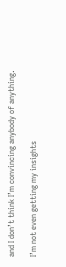and I don’t think I’m convincing anybody of anything.

I’m not even getting my insights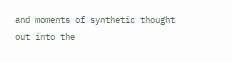and moments of synthetic thought out into the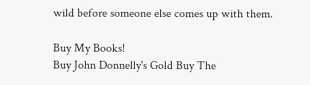wild before someone else comes up with them.

Buy My Books!
Buy John Donnelly's Gold Buy The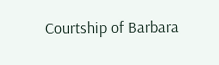Courtship of Barbara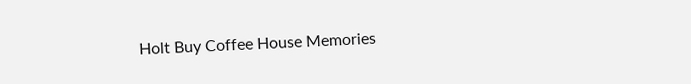Holt Buy Coffee House Memories